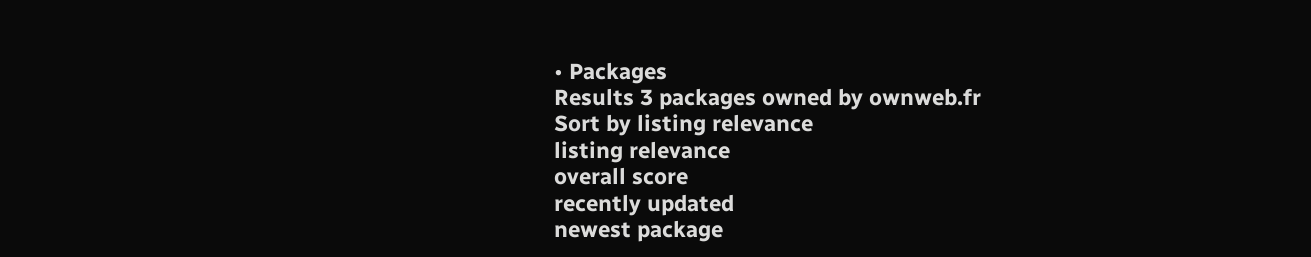• Packages
Results 3 packages owned by ownweb.fr
Sort by listing relevance
listing relevance
overall score
recently updated
newest package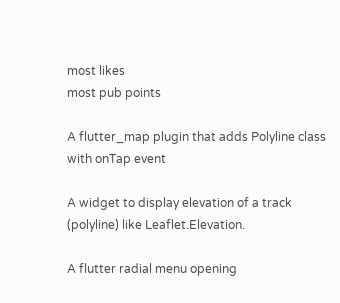most likes
most pub points

A flutter_map plugin that adds Polyline class with onTap event

A widget to display elevation of a track (polyline) like Leaflet.Elevation.

A flutter radial menu opening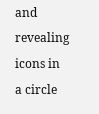and revealing icons in a circle